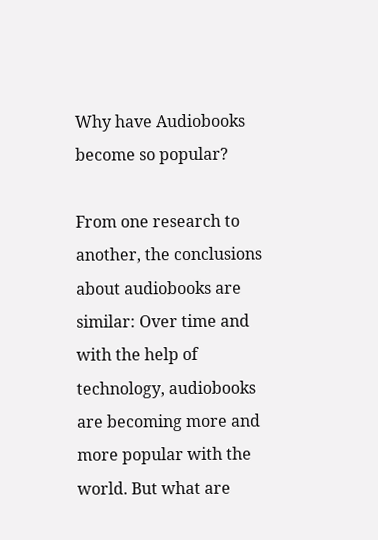Why have Audiobooks become so popular?

From one research to another, the conclusions about audiobooks are similar: Over time and with the help of technology, audiobooks are becoming more and more popular with the world. But what are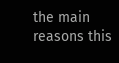the main reasons this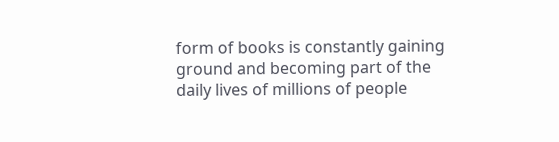form of books is constantly gaining ground and becoming part of the daily lives of millions of people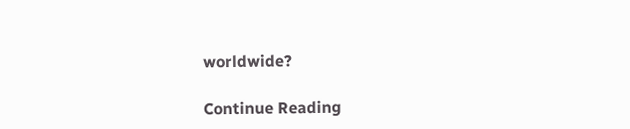worldwide?

Continue Reading